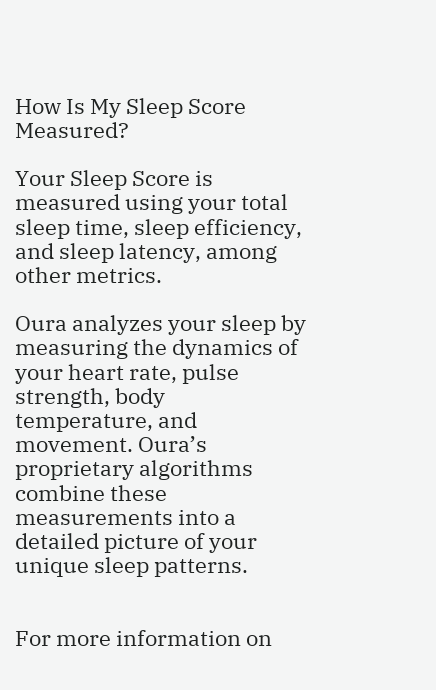How Is My Sleep Score Measured?

Your Sleep Score is measured using your total sleep time, sleep efficiency, and sleep latency, among other metrics.

Oura analyzes your sleep by measuring the dynamics of your heart rate, pulse strength, body temperature, and movement. Oura’s proprietary algorithms combine these measurements into a detailed picture of your unique sleep patterns.


For more information on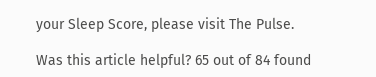your Sleep Score, please visit The Pulse.

Was this article helpful? 65 out of 84 found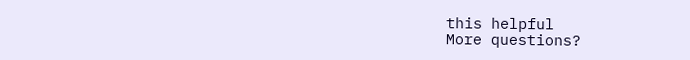this helpful
More questions?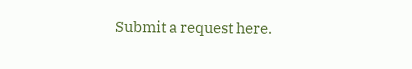Submit a request here.